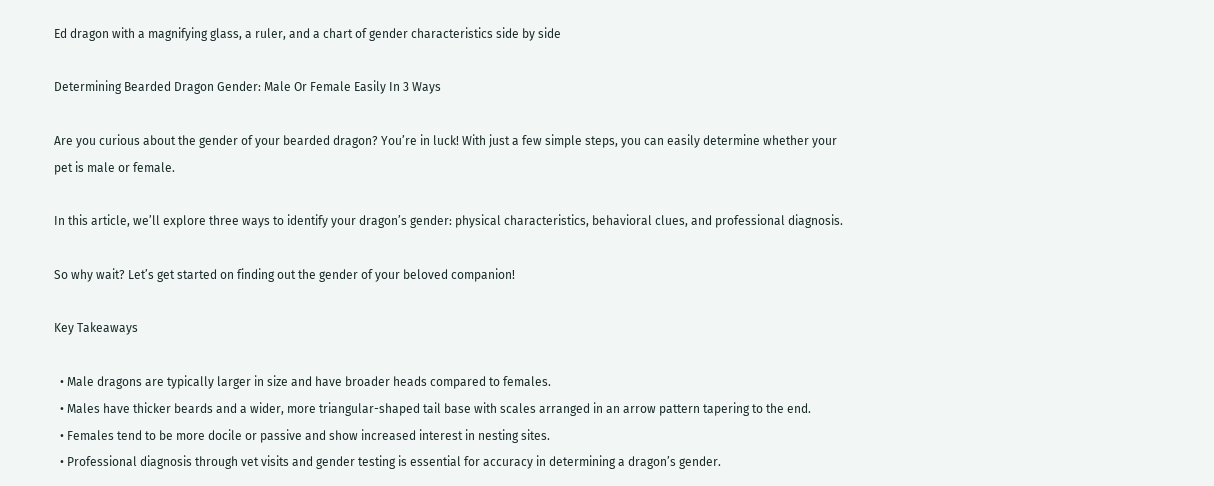Ed dragon with a magnifying glass, a ruler, and a chart of gender characteristics side by side

Determining Bearded Dragon Gender: Male Or Female Easily In 3 Ways

Are you curious about the gender of your bearded dragon? You’re in luck! With just a few simple steps, you can easily determine whether your pet is male or female.

In this article, we’ll explore three ways to identify your dragon’s gender: physical characteristics, behavioral clues, and professional diagnosis.

So why wait? Let’s get started on finding out the gender of your beloved companion!

Key Takeaways

  • Male dragons are typically larger in size and have broader heads compared to females.
  • Males have thicker beards and a wider, more triangular-shaped tail base with scales arranged in an arrow pattern tapering to the end.
  • Females tend to be more docile or passive and show increased interest in nesting sites.
  • Professional diagnosis through vet visits and gender testing is essential for accuracy in determining a dragon’s gender.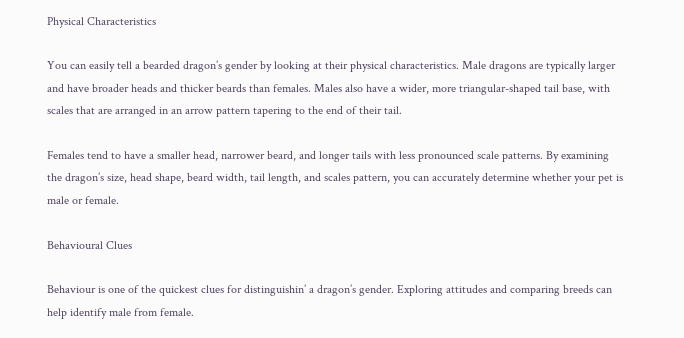Physical Characteristics

You can easily tell a bearded dragon’s gender by looking at their physical characteristics. Male dragons are typically larger and have broader heads and thicker beards than females. Males also have a wider, more triangular-shaped tail base, with scales that are arranged in an arrow pattern tapering to the end of their tail.

Females tend to have a smaller head, narrower beard, and longer tails with less pronounced scale patterns. By examining the dragon’s size, head shape, beard width, tail length, and scales pattern, you can accurately determine whether your pet is male or female.

Behavioural Clues

Behaviour is one of the quickest clues for distinguishin’ a dragon’s gender. Exploring attitudes and comparing breeds can help identify male from female.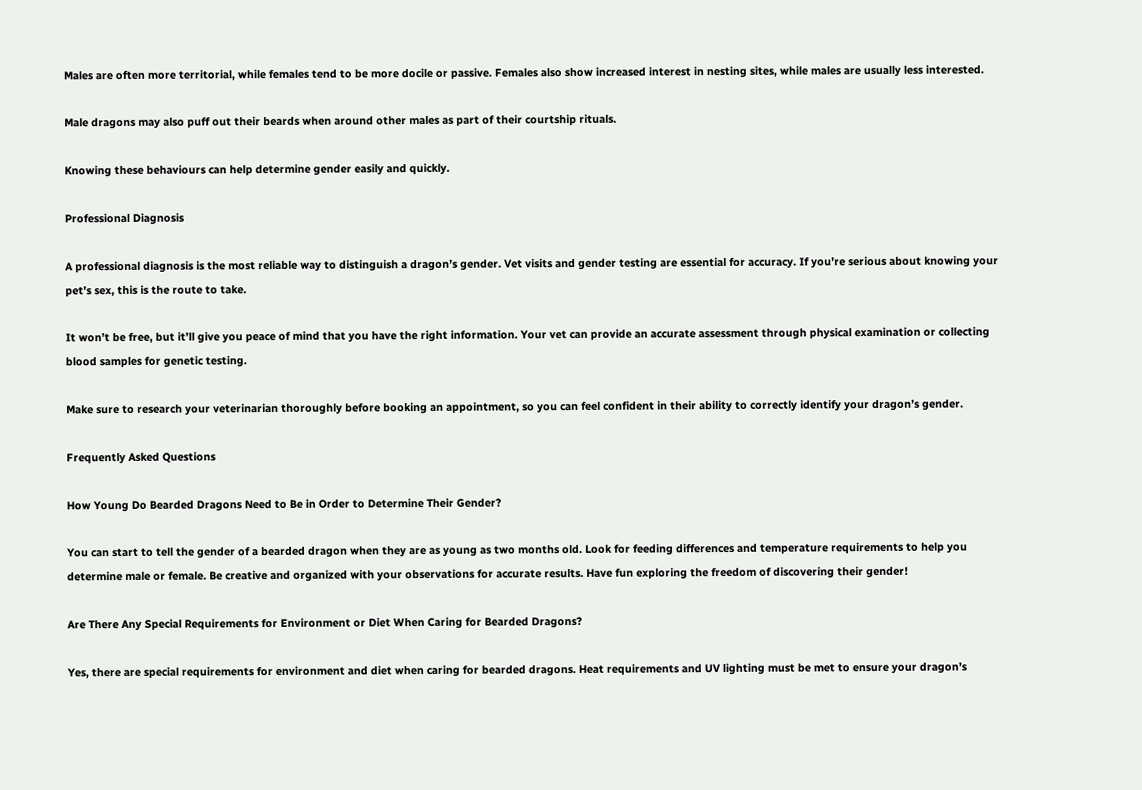Males are often more territorial, while females tend to be more docile or passive. Females also show increased interest in nesting sites, while males are usually less interested.

Male dragons may also puff out their beards when around other males as part of their courtship rituals.

Knowing these behaviours can help determine gender easily and quickly.

Professional Diagnosis

A professional diagnosis is the most reliable way to distinguish a dragon’s gender. Vet visits and gender testing are essential for accuracy. If you’re serious about knowing your pet’s sex, this is the route to take.

It won’t be free, but it’ll give you peace of mind that you have the right information. Your vet can provide an accurate assessment through physical examination or collecting blood samples for genetic testing.

Make sure to research your veterinarian thoroughly before booking an appointment, so you can feel confident in their ability to correctly identify your dragon’s gender.

Frequently Asked Questions

How Young Do Bearded Dragons Need to Be in Order to Determine Their Gender?

You can start to tell the gender of a bearded dragon when they are as young as two months old. Look for feeding differences and temperature requirements to help you determine male or female. Be creative and organized with your observations for accurate results. Have fun exploring the freedom of discovering their gender!

Are There Any Special Requirements for Environment or Diet When Caring for Bearded Dragons?

Yes, there are special requirements for environment and diet when caring for bearded dragons. Heat requirements and UV lighting must be met to ensure your dragon’s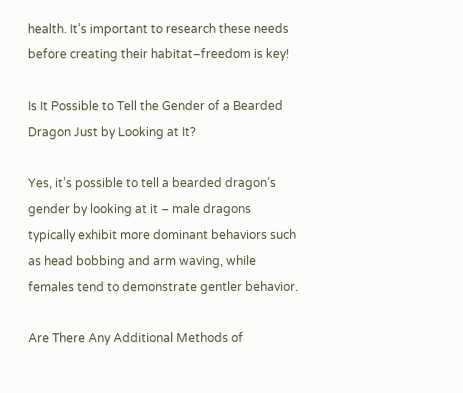health. It’s important to research these needs before creating their habitat–freedom is key!

Is It Possible to Tell the Gender of a Bearded Dragon Just by Looking at It?

Yes, it’s possible to tell a bearded dragon’s gender by looking at it – male dragons typically exhibit more dominant behaviors such as head bobbing and arm waving, while females tend to demonstrate gentler behavior.

Are There Any Additional Methods of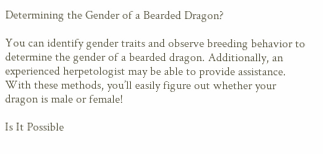Determining the Gender of a Bearded Dragon?

You can identify gender traits and observe breeding behavior to determine the gender of a bearded dragon. Additionally, an experienced herpetologist may be able to provide assistance. With these methods, you’ll easily figure out whether your dragon is male or female!

Is It Possible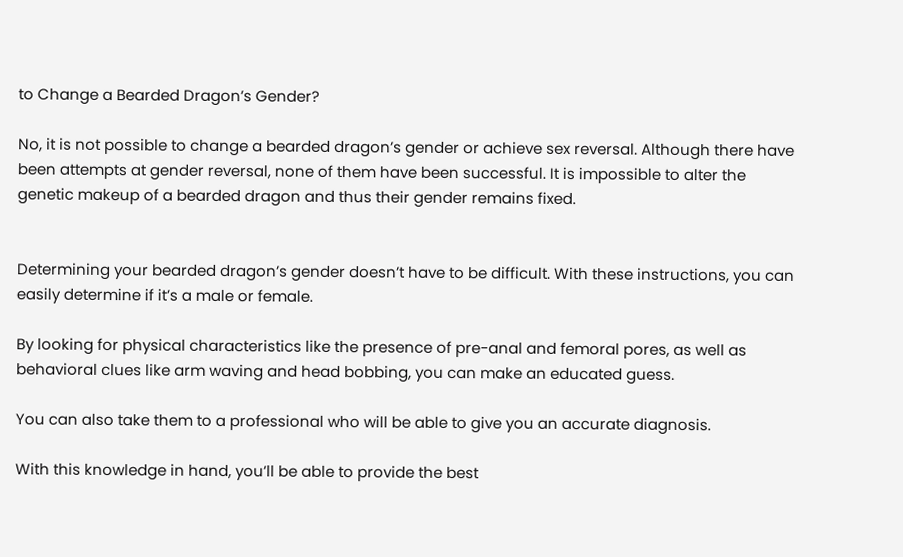to Change a Bearded Dragon’s Gender?

No, it is not possible to change a bearded dragon’s gender or achieve sex reversal. Although there have been attempts at gender reversal, none of them have been successful. It is impossible to alter the genetic makeup of a bearded dragon and thus their gender remains fixed.


Determining your bearded dragon’s gender doesn’t have to be difficult. With these instructions, you can easily determine if it’s a male or female.

By looking for physical characteristics like the presence of pre-anal and femoral pores, as well as behavioral clues like arm waving and head bobbing, you can make an educated guess.

You can also take them to a professional who will be able to give you an accurate diagnosis.

With this knowledge in hand, you’ll be able to provide the best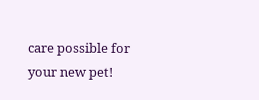care possible for your new pet!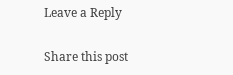Leave a Reply

Share this post